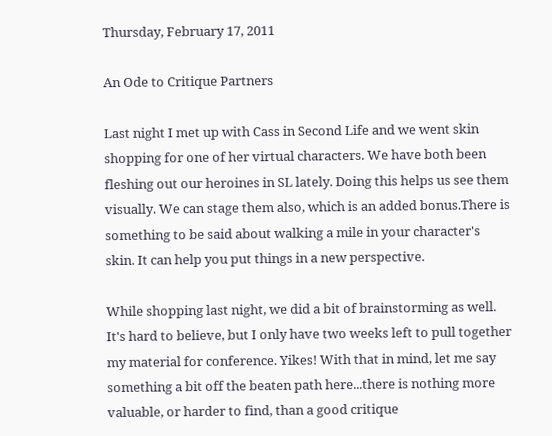Thursday, February 17, 2011

An Ode to Critique Partners

Last night I met up with Cass in Second Life and we went skin shopping for one of her virtual characters. We have both been fleshing out our heroines in SL lately. Doing this helps us see them visually. We can stage them also, which is an added bonus.There is something to be said about walking a mile in your character's skin. It can help you put things in a new perspective.

While shopping last night, we did a bit of brainstorming as well. It's hard to believe, but I only have two weeks left to pull together my material for conference. Yikes! With that in mind, let me say something a bit off the beaten path here...there is nothing more valuable, or harder to find, than a good critique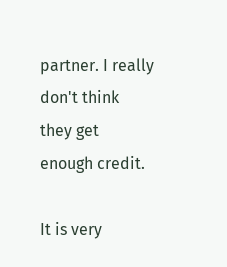partner. I really don't think they get enough credit.

It is very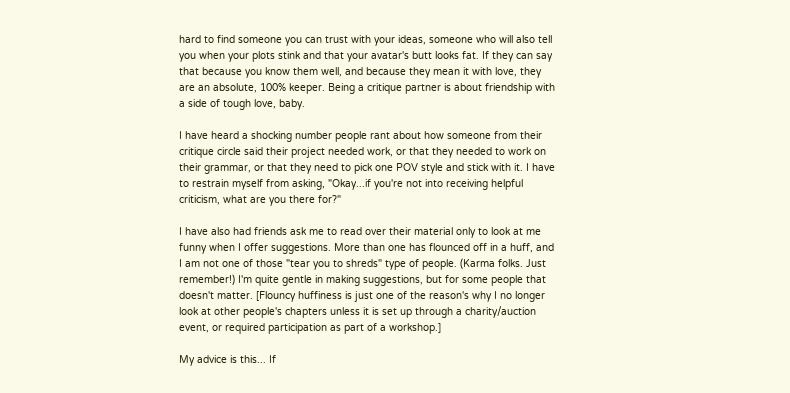hard to find someone you can trust with your ideas, someone who will also tell you when your plots stink and that your avatar's butt looks fat. If they can say that because you know them well, and because they mean it with love, they are an absolute, 100% keeper. Being a critique partner is about friendship with a side of tough love, baby.

I have heard a shocking number people rant about how someone from their critique circle said their project needed work, or that they needed to work on their grammar, or that they need to pick one POV style and stick with it. I have to restrain myself from asking, "Okay...if you're not into receiving helpful criticism, what are you there for?"

I have also had friends ask me to read over their material only to look at me funny when I offer suggestions. More than one has flounced off in a huff, and I am not one of those "tear you to shreds" type of people. (Karma folks. Just remember!) I'm quite gentle in making suggestions, but for some people that doesn't matter. [Flouncy huffiness is just one of the reason's why I no longer look at other people's chapters unless it is set up through a charity/auction event, or required participation as part of a workshop.]

My advice is this... If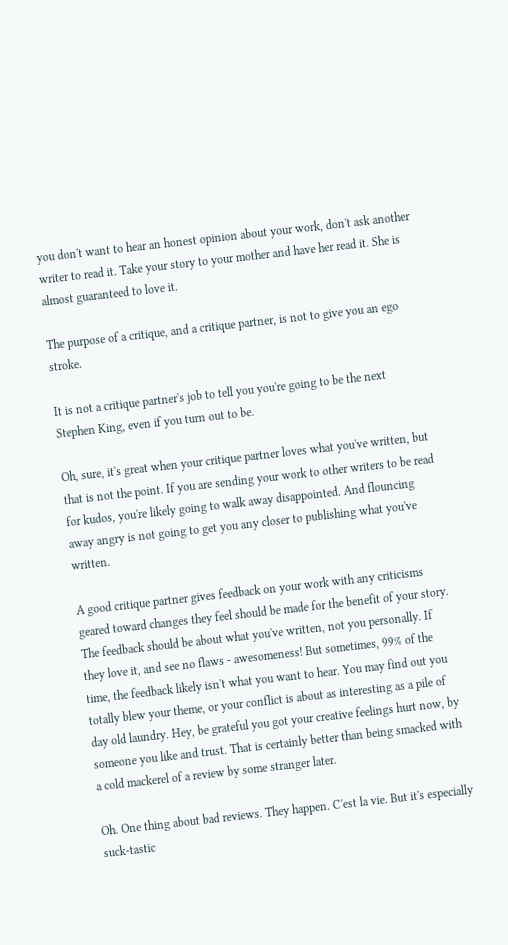you don't want to hear an honest opinion about your work, don't ask another writer to read it. Take your story to your mother and have her read it. She is almost guaranteed to love it.

The purpose of a critique, and a critique partner, is not to give you an ego stroke.

It is not a critique partner's job to tell you you're going to be the next Stephen King, even if you turn out to be.

Oh, sure, it's great when your critique partner loves what you've written, but that is not the point. If you are sending your work to other writers to be read for kudos, you're likely going to walk away disappointed. And flouncing away angry is not going to get you any closer to publishing what you've written.

A good critique partner gives feedback on your work with any criticisms geared toward changes they feel should be made for the benefit of your story. The feedback should be about what you've written, not you personally. If they love it, and see no flaws - awesomeness! But sometimes, 99% of the time, the feedback likely isn't what you want to hear. You may find out you totally blew your theme, or your conflict is about as interesting as a pile of day old laundry. Hey, be grateful you got your creative feelings hurt now, by someone you like and trust. That is certainly better than being smacked with a cold mackerel of a review by some stranger later.

Oh. One thing about bad reviews. They happen. C'est la vie. But it's especially suck-tastic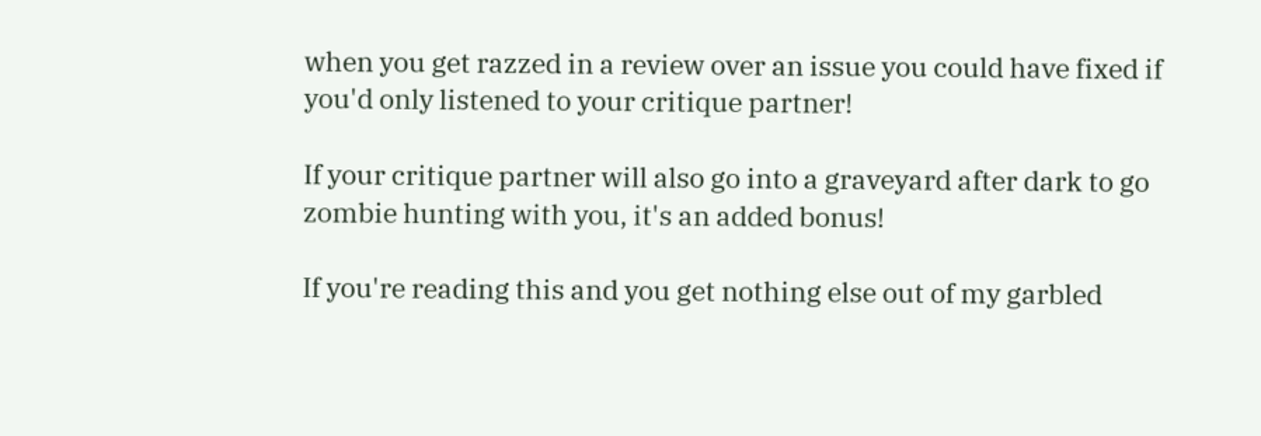when you get razzed in a review over an issue you could have fixed if you'd only listened to your critique partner!

If your critique partner will also go into a graveyard after dark to go zombie hunting with you, it's an added bonus!

If you're reading this and you get nothing else out of my garbled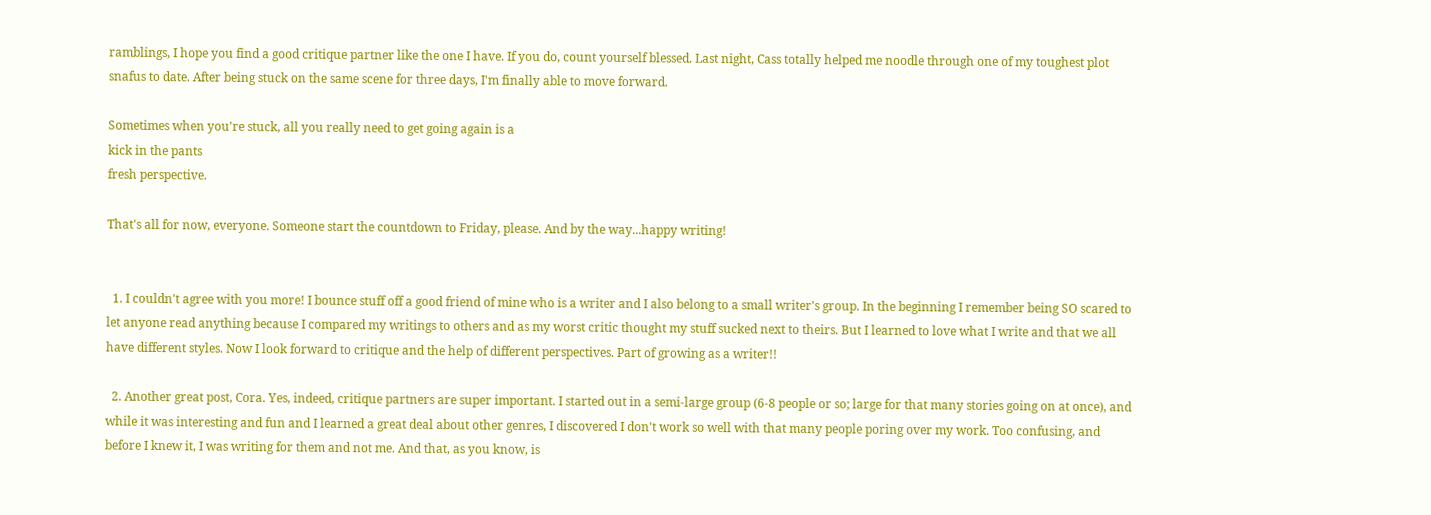ramblings, I hope you find a good critique partner like the one I have. If you do, count yourself blessed. Last night, Cass totally helped me noodle through one of my toughest plot snafus to date. After being stuck on the same scene for three days, I'm finally able to move forward.

Sometimes when you're stuck, all you really need to get going again is a
kick in the pants
fresh perspective.

That's all for now, everyone. Someone start the countdown to Friday, please. And by the way...happy writing!


  1. I couldn't agree with you more! I bounce stuff off a good friend of mine who is a writer and I also belong to a small writer's group. In the beginning I remember being SO scared to let anyone read anything because I compared my writings to others and as my worst critic thought my stuff sucked next to theirs. But I learned to love what I write and that we all have different styles. Now I look forward to critique and the help of different perspectives. Part of growing as a writer!!

  2. Another great post, Cora. Yes, indeed, critique partners are super important. I started out in a semi-large group (6-8 people or so; large for that many stories going on at once), and while it was interesting and fun and I learned a great deal about other genres, I discovered I don't work so well with that many people poring over my work. Too confusing, and before I knew it, I was writing for them and not me. And that, as you know, is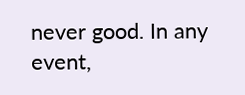never good. In any event,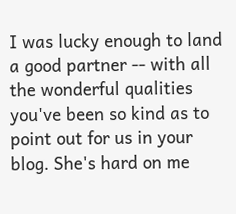I was lucky enough to land a good partner -- with all the wonderful qualities you've been so kind as to point out for us in your blog. She's hard on me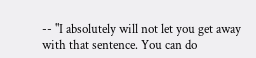-- "I absolutely will not let you get away with that sentence. You can do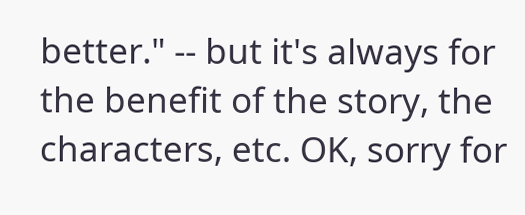better." -- but it's always for the benefit of the story, the characters, etc. OK, sorry for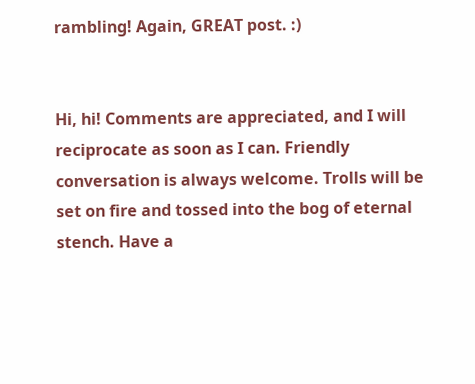rambling! Again, GREAT post. :)


Hi, hi! Comments are appreciated, and I will reciprocate as soon as I can. Friendly conversation is always welcome. Trolls will be set on fire and tossed into the bog of eternal stench. Have a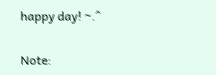happy day! ~.^

Note: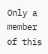Only a member of this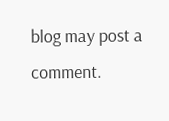blog may post a comment.